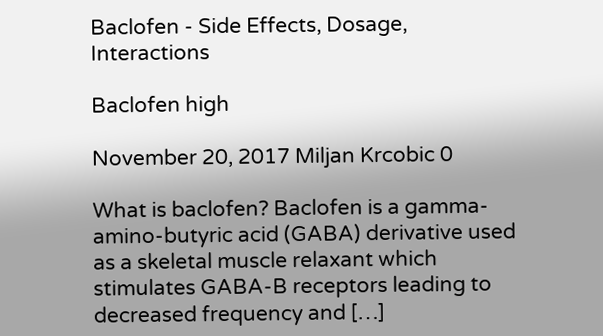Baclofen - Side Effects, Dosage, Interactions

Baclofen high

November 20, 2017 Miljan Krcobic 0

What is baclofen? Baclofen is a gamma-amino-butyric acid (GABA) derivative used as a skeletal muscle relaxant which stimulates GABA-B receptors leading to decreased frequency and […]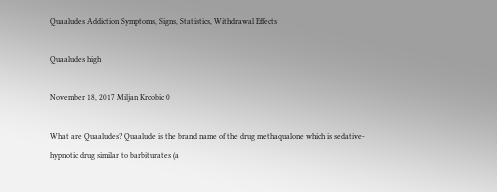Quaaludes Addiction Symptoms, Signs, Statistics, Withdrawal Effects

Quaaludes high

November 18, 2017 Miljan Krcobic 0

What are Quaaludes? Quaalude is the brand name of the drug methaqualone which is sedative-hypnotic drug similar to barbiturates (a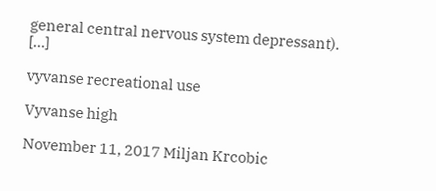general central nervous system depressant). […]

vyvanse recreational use

Vyvanse high

November 11, 2017 Miljan Krcobic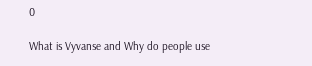0

What is Vyvanse and Why do people use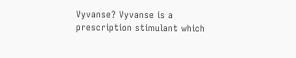Vyvanse? Vyvanse is a prescription stimulant which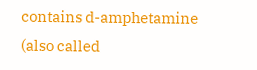contains d-amphetamine (also called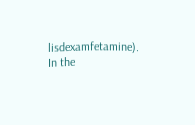lisdexamfetamine). In the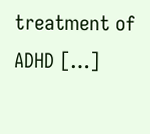treatment of ADHD […]